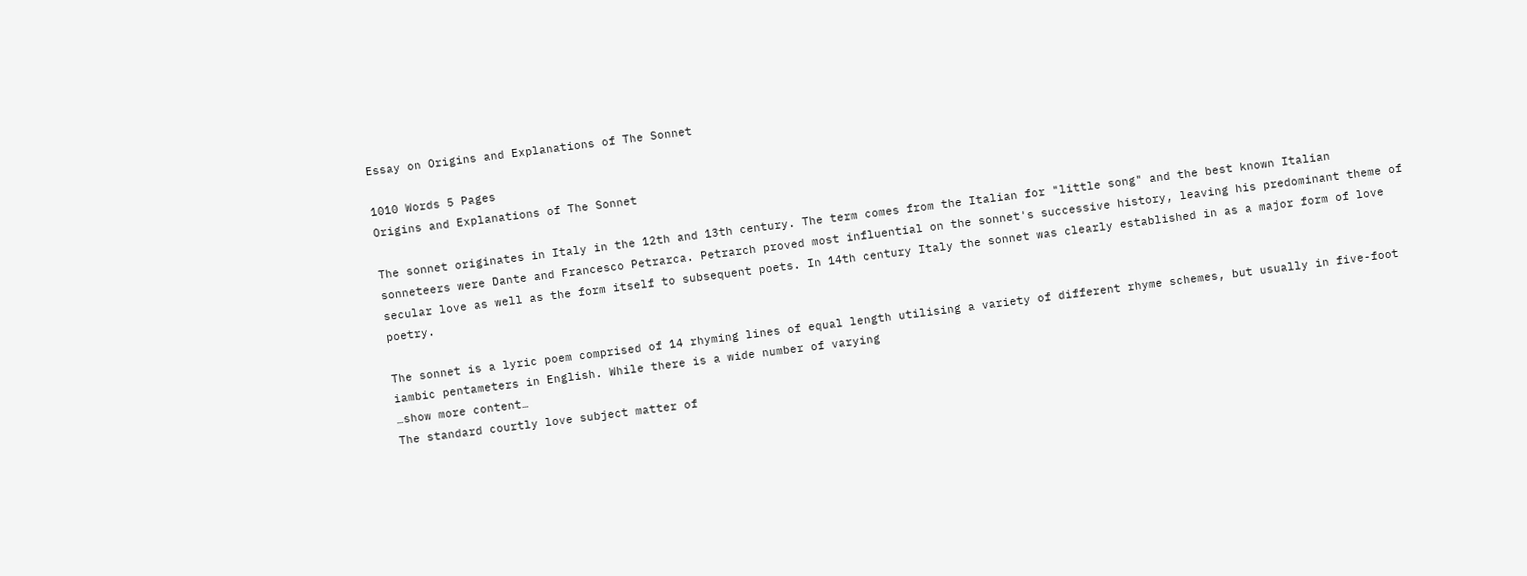Essay on Origins and Explanations of The Sonnet

1010 Words 5 Pages
Origins and Explanations of The Sonnet

The sonnet originates in Italy in the 12th and 13th century. The term comes from the Italian for "little song" and the best known Italian sonneteers were Dante and Francesco Petrarca. Petrarch proved most influential on the sonnet's successive history, leaving his predominant theme of secular love as well as the form itself to subsequent poets. In 14th century Italy the sonnet was clearly established in as a major form of love poetry.

The sonnet is a lyric poem comprised of 14 rhyming lines of equal length utilising a variety of different rhyme schemes, but usually in five-foot iambic pentameters in English. While there is a wide number of varying
…show more content…
The standard courtly love subject matter of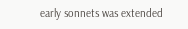early sonnets was extended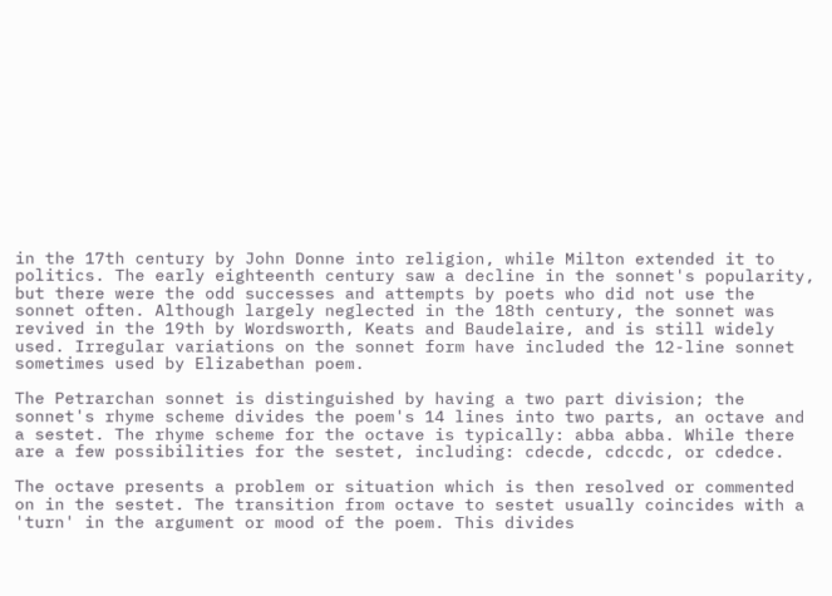in the 17th century by John Donne into religion, while Milton extended it to politics. The early eighteenth century saw a decline in the sonnet's popularity, but there were the odd successes and attempts by poets who did not use the sonnet often. Although largely neglected in the 18th century, the sonnet was revived in the 19th by Wordsworth, Keats and Baudelaire, and is still widely used. Irregular variations on the sonnet form have included the 12-line sonnet sometimes used by Elizabethan poem.

The Petrarchan sonnet is distinguished by having a two part division; the sonnet's rhyme scheme divides the poem's 14 lines into two parts, an octave and a sestet. The rhyme scheme for the octave is typically: abba abba. While there are a few possibilities for the sestet, including: cdecde, cdccdc, or cdedce.

The octave presents a problem or situation which is then resolved or commented on in the sestet. The transition from octave to sestet usually coincides with a 'turn' in the argument or mood of the poem. This divides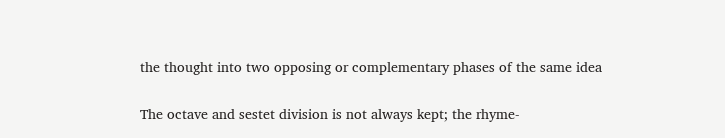the thought into two opposing or complementary phases of the same idea

The octave and sestet division is not always kept; the rhyme-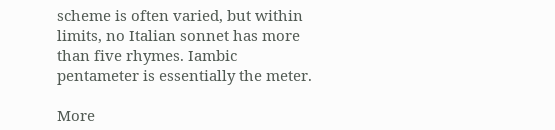scheme is often varied, but within limits, no Italian sonnet has more than five rhymes. Iambic pentameter is essentially the meter.

More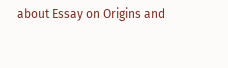about Essay on Origins and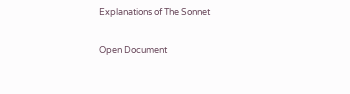Explanations of The Sonnet

Open Document